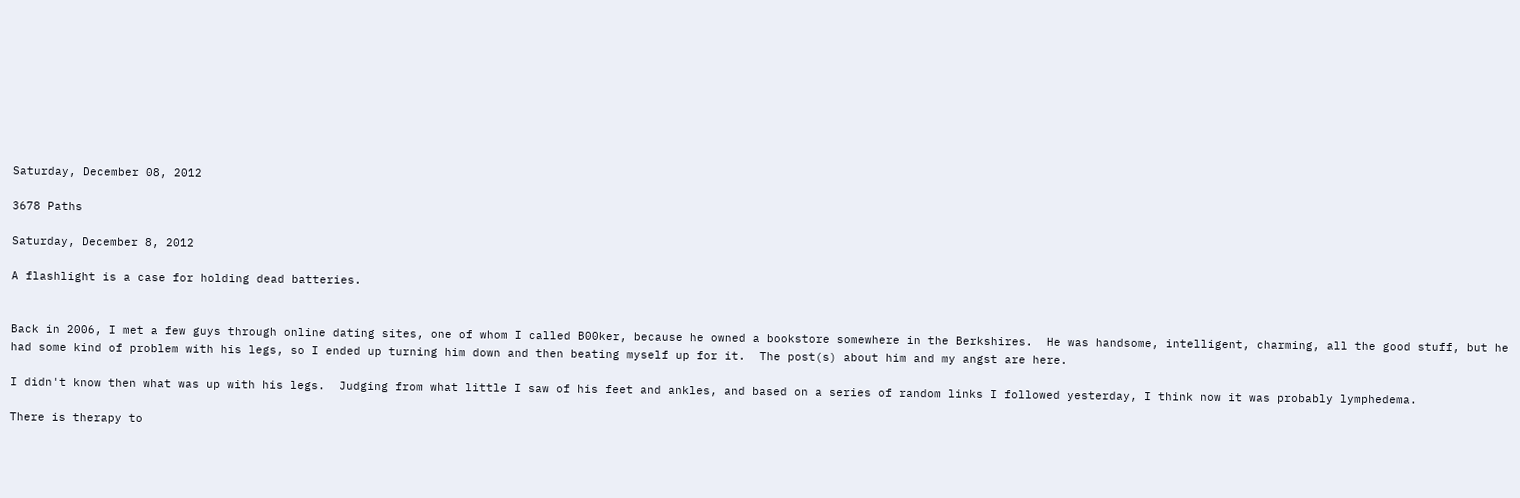Saturday, December 08, 2012

3678 Paths

Saturday, December 8, 2012

A flashlight is a case for holding dead batteries.


Back in 2006, I met a few guys through online dating sites, one of whom I called B00ker, because he owned a bookstore somewhere in the Berkshires.  He was handsome, intelligent, charming, all the good stuff, but he had some kind of problem with his legs, so I ended up turning him down and then beating myself up for it.  The post(s) about him and my angst are here.

I didn't know then what was up with his legs.  Judging from what little I saw of his feet and ankles, and based on a series of random links I followed yesterday, I think now it was probably lymphedema.

There is therapy to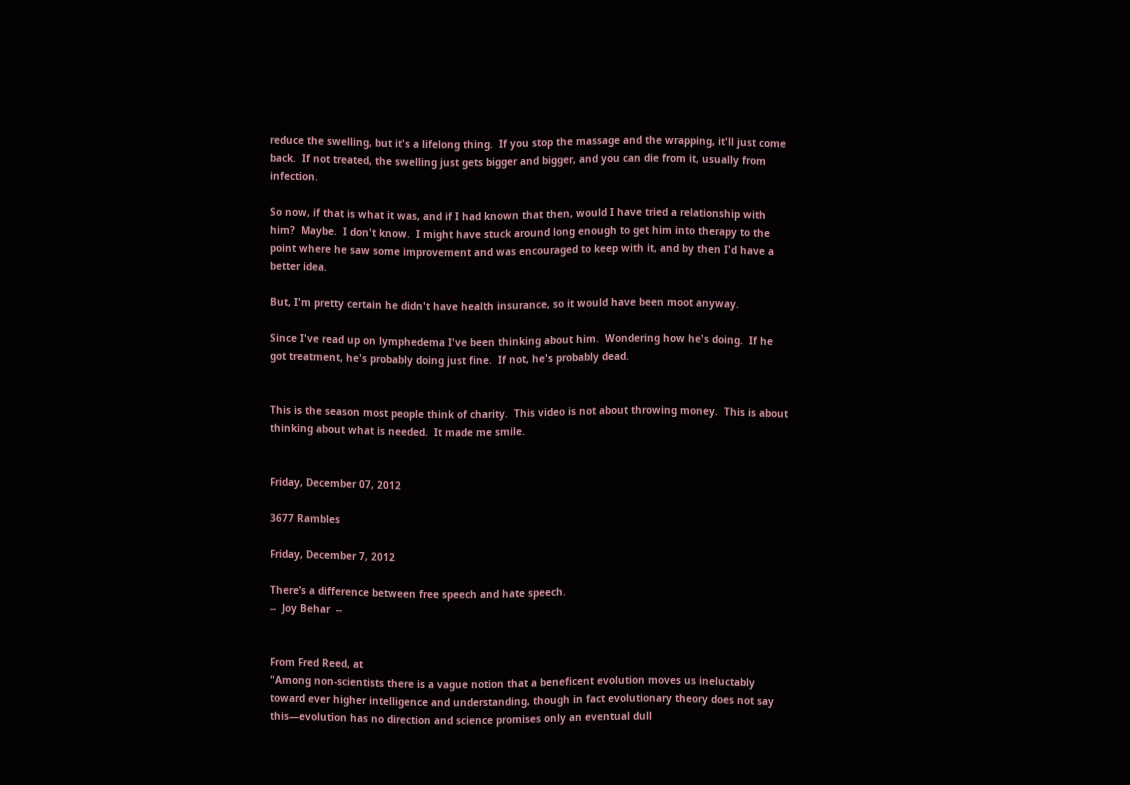reduce the swelling, but it's a lifelong thing.  If you stop the massage and the wrapping, it'll just come back.  If not treated, the swelling just gets bigger and bigger, and you can die from it, usually from infection.

So now, if that is what it was, and if I had known that then, would I have tried a relationship with him?  Maybe.  I don't know.  I might have stuck around long enough to get him into therapy to the point where he saw some improvement and was encouraged to keep with it, and by then I'd have a better idea.

But, I'm pretty certain he didn't have health insurance, so it would have been moot anyway.

Since I've read up on lymphedema I've been thinking about him.  Wondering how he's doing.  If he got treatment, he's probably doing just fine.  If not, he's probably dead.


This is the season most people think of charity.  This video is not about throwing money.  This is about thinking about what is needed.  It made me smile.


Friday, December 07, 2012

3677 Rambles

Friday, December 7, 2012

There’s a difference between free speech and hate speech.
--  Joy Behar  --


From Fred Reed, at
"Among non-scientists there is a vague notion that a beneficent evolution moves us ineluctably toward ever higher intelligence and understanding, though in fact evolutionary theory does not say this—evolution has no direction and science promises only an eventual dull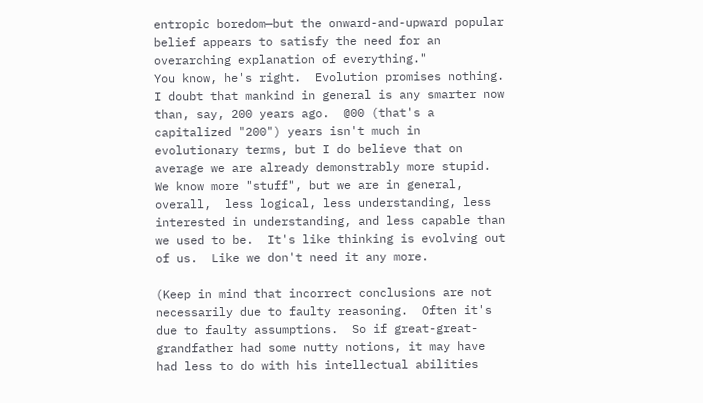entropic boredom—but the onward-and-upward popular belief appears to satisfy the need for an overarching explanation of everything."
You know, he's right.  Evolution promises nothing.  I doubt that mankind in general is any smarter now than, say, 200 years ago.  @00 (that's a capitalized "200") years isn't much in evolutionary terms, but I do believe that on average we are already demonstrably more stupid.  We know more "stuff", but we are in general, overall,  less logical, less understanding, less interested in understanding, and less capable than we used to be.  It's like thinking is evolving out of us.  Like we don't need it any more.

(Keep in mind that incorrect conclusions are not necessarily due to faulty reasoning.  Often it's due to faulty assumptions.  So if great-great-grandfather had some nutty notions, it may have had less to do with his intellectual abilities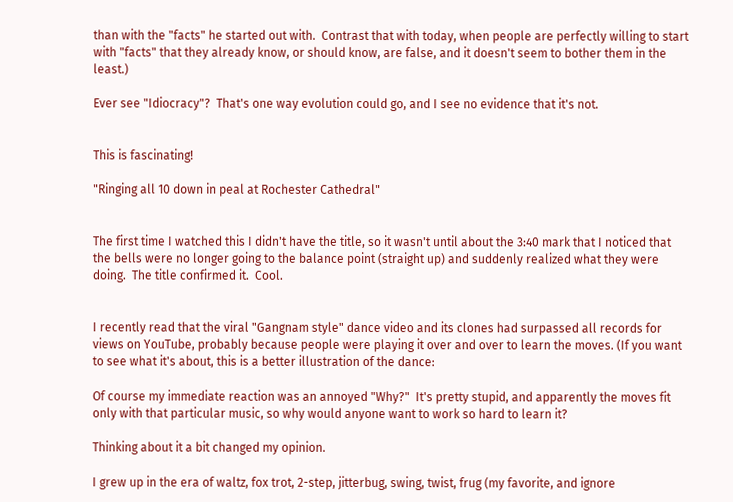than with the "facts" he started out with.  Contrast that with today, when people are perfectly willing to start with "facts" that they already know, or should know, are false, and it doesn't seem to bother them in the least.)

Ever see "Idiocracy"?  That's one way evolution could go, and I see no evidence that it's not.


This is fascinating!

"Ringing all 10 down in peal at Rochester Cathedral"


The first time I watched this I didn't have the title, so it wasn't until about the 3:40 mark that I noticed that the bells were no longer going to the balance point (straight up) and suddenly realized what they were doing.  The title confirmed it.  Cool.


I recently read that the viral "Gangnam style" dance video and its clones had surpassed all records for views on YouTube, probably because people were playing it over and over to learn the moves. (If you want to see what it's about, this is a better illustration of the dance:

Of course my immediate reaction was an annoyed "Why?"  It's pretty stupid, and apparently the moves fit only with that particular music, so why would anyone want to work so hard to learn it?

Thinking about it a bit changed my opinion.

I grew up in the era of waltz, fox trot, 2-step, jitterbug, swing, twist, frug (my favorite, and ignore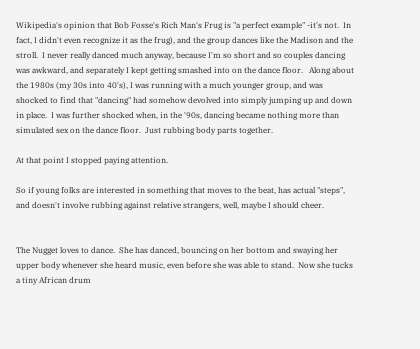Wikipedia's opinion that Bob Fosse's Rich Man's Frug is "a perfect example" -it's not.  In fact, I didn't even recognize it as the frug), and the group dances like the Madison and the stroll.  I never really danced much anyway, because I'm so short and so couples dancing was awkward, and separately I kept getting smashed into on the dance floor.   Along about the 1980s (my 30s into 40's), I was running with a much younger group, and was shocked to find that "dancing" had somehow devolved into simply jumping up and down in place.  I was further shocked when, in the '90s, dancing became nothing more than simulated sex on the dance floor.  Just rubbing body parts together.

At that point I stopped paying attention.

So if young folks are interested in something that moves to the beat, has actual "steps", and doesn't involve rubbing against relative strangers, well, maybe I should cheer.


The Nugget loves to dance.  She has danced, bouncing on her bottom and swaying her upper body whenever she heard music, even before she was able to stand.  Now she tucks a tiny African drum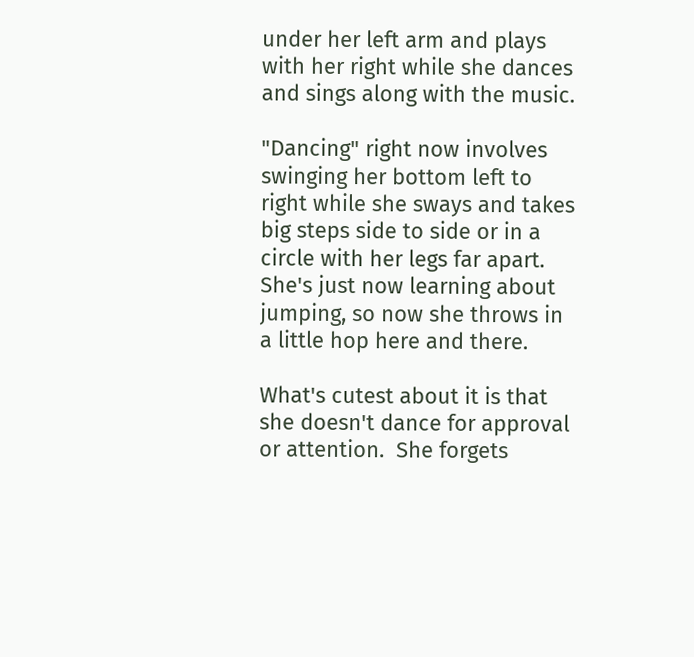under her left arm and plays with her right while she dances and sings along with the music.

"Dancing" right now involves swinging her bottom left to right while she sways and takes big steps side to side or in a circle with her legs far apart.  She's just now learning about jumping, so now she throws in a little hop here and there.

What's cutest about it is that she doesn't dance for approval or attention.  She forgets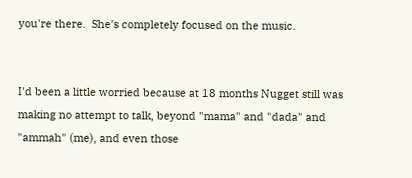you're there.  She's completely focused on the music.


I'd been a little worried because at 18 months Nugget still was making no attempt to talk, beyond "mama" and "dada" and "ammah" (me), and even those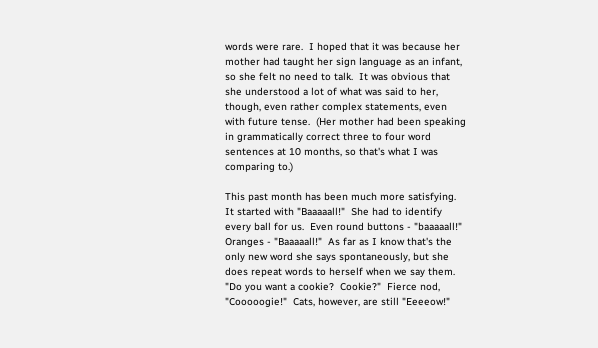words were rare.  I hoped that it was because her mother had taught her sign language as an infant, so she felt no need to talk.  It was obvious that she understood a lot of what was said to her, though, even rather complex statements, even with future tense.  (Her mother had been speaking in grammatically correct three to four word sentences at 10 months, so that's what I was comparing to.)

This past month has been much more satisfying.  It started with "Baaaaall!"  She had to identify every ball for us.  Even round buttons - "baaaaall!"  Oranges - "Baaaaall!"  As far as I know that's the only new word she says spontaneously, but she does repeat words to herself when we say them.  "Do you want a cookie?  Cookie?"  Fierce nod, "Cooooogie!"  Cats, however, are still "Eeeeow!"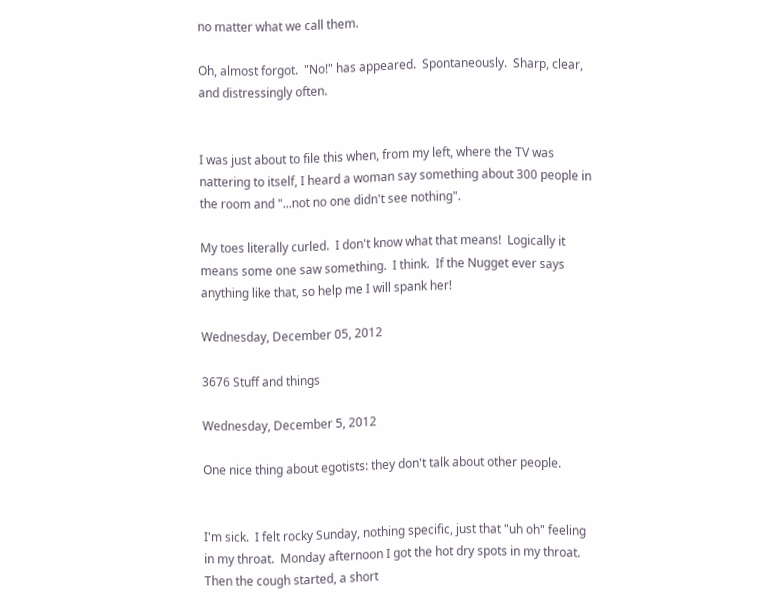no matter what we call them.

Oh, almost forgot.  "No!" has appeared.  Spontaneously.  Sharp, clear, and distressingly often.


I was just about to file this when, from my left, where the TV was nattering to itself, I heard a woman say something about 300 people in the room and "...not no one didn't see nothing".

My toes literally curled.  I don't know what that means!  Logically it means some one saw something.  I think.  If the Nugget ever says anything like that, so help me I will spank her!

Wednesday, December 05, 2012

3676 Stuff and things

Wednesday, December 5, 2012

One nice thing about egotists: they don't talk about other people.


I'm sick.  I felt rocky Sunday, nothing specific, just that "uh oh" feeling in my throat.  Monday afternoon I got the hot dry spots in my throat.  Then the cough started, a short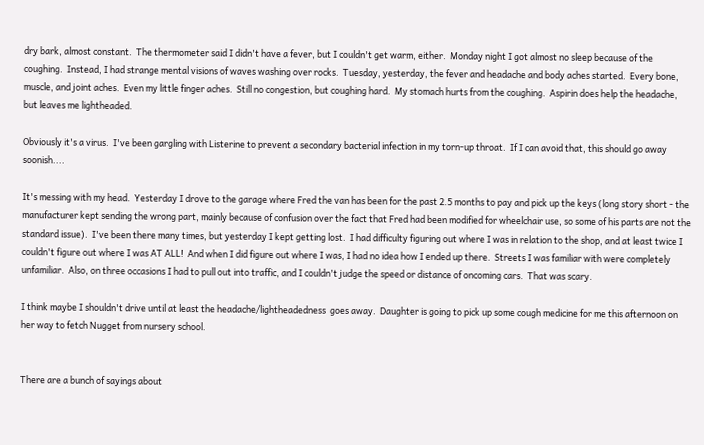dry bark, almost constant.  The thermometer said I didn't have a fever, but I couldn't get warm, either.  Monday night I got almost no sleep because of the coughing.  Instead, I had strange mental visions of waves washing over rocks.  Tuesday, yesterday, the fever and headache and body aches started.  Every bone, muscle, and joint aches.  Even my little finger aches.  Still no congestion, but coughing hard.  My stomach hurts from the coughing.  Aspirin does help the headache, but leaves me lightheaded.

Obviously it's a virus.  I've been gargling with Listerine to prevent a secondary bacterial infection in my torn-up throat.  If I can avoid that, this should go away soonish....

It's messing with my head.  Yesterday I drove to the garage where Fred the van has been for the past 2.5 months to pay and pick up the keys (long story short - the manufacturer kept sending the wrong part, mainly because of confusion over the fact that Fred had been modified for wheelchair use, so some of his parts are not the standard issue).  I've been there many times, but yesterday I kept getting lost.  I had difficulty figuring out where I was in relation to the shop, and at least twice I couldn't figure out where I was AT ALL!  And when I did figure out where I was, I had no idea how I ended up there.  Streets I was familiar with were completely unfamiliar.  Also, on three occasions I had to pull out into traffic, and I couldn't judge the speed or distance of oncoming cars.  That was scary.

I think maybe I shouldn't drive until at least the headache/lightheadedness  goes away.  Daughter is going to pick up some cough medicine for me this afternoon on her way to fetch Nugget from nursery school.


There are a bunch of sayings about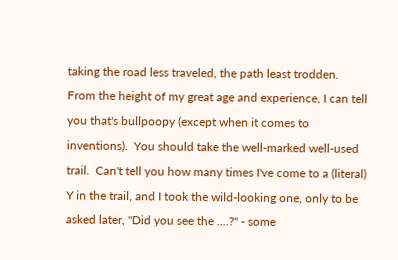taking the road less traveled, the path least trodden.  From the height of my great age and experience, I can tell you that's bullpoopy (except when it comes to inventions).  You should take the well-marked well-used trail.  Can't tell you how many times I've come to a (literal) Y in the trail, and I took the wild-looking one, only to be asked later, "Did you see the ....?" - some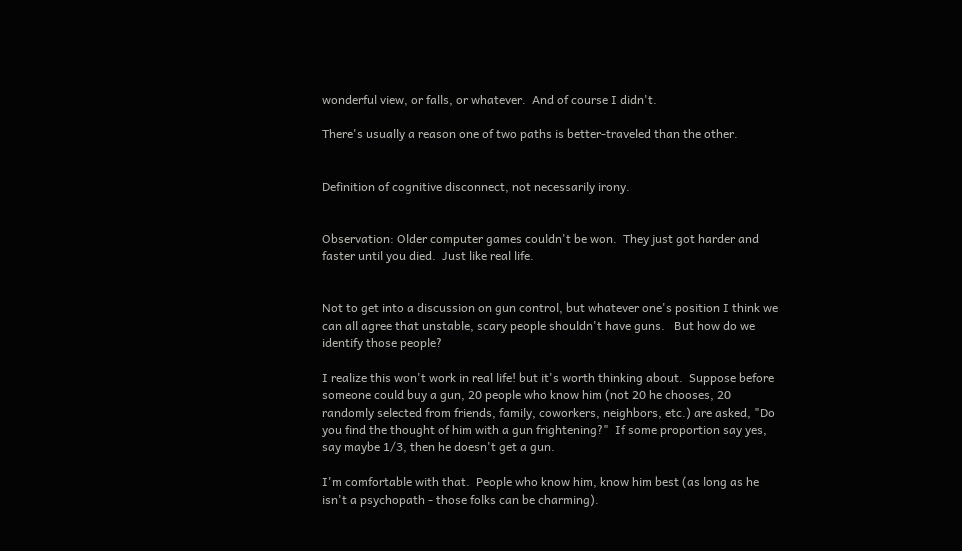wonderful view, or falls, or whatever.  And of course I didn't.

There's usually a reason one of two paths is better-traveled than the other.


Definition of cognitive disconnect, not necessarily irony.


Observation: Older computer games couldn't be won.  They just got harder and faster until you died.  Just like real life.


Not to get into a discussion on gun control, but whatever one's position I think we can all agree that unstable, scary people shouldn't have guns.   But how do we identify those people?

I realize this won't work in real life! but it's worth thinking about.  Suppose before someone could buy a gun, 20 people who know him (not 20 he chooses, 20 randomly selected from friends, family, coworkers, neighbors, etc.) are asked, "Do you find the thought of him with a gun frightening?"  If some proportion say yes, say maybe 1/3, then he doesn't get a gun.

I'm comfortable with that.  People who know him, know him best (as long as he isn't a psychopath - those folks can be charming).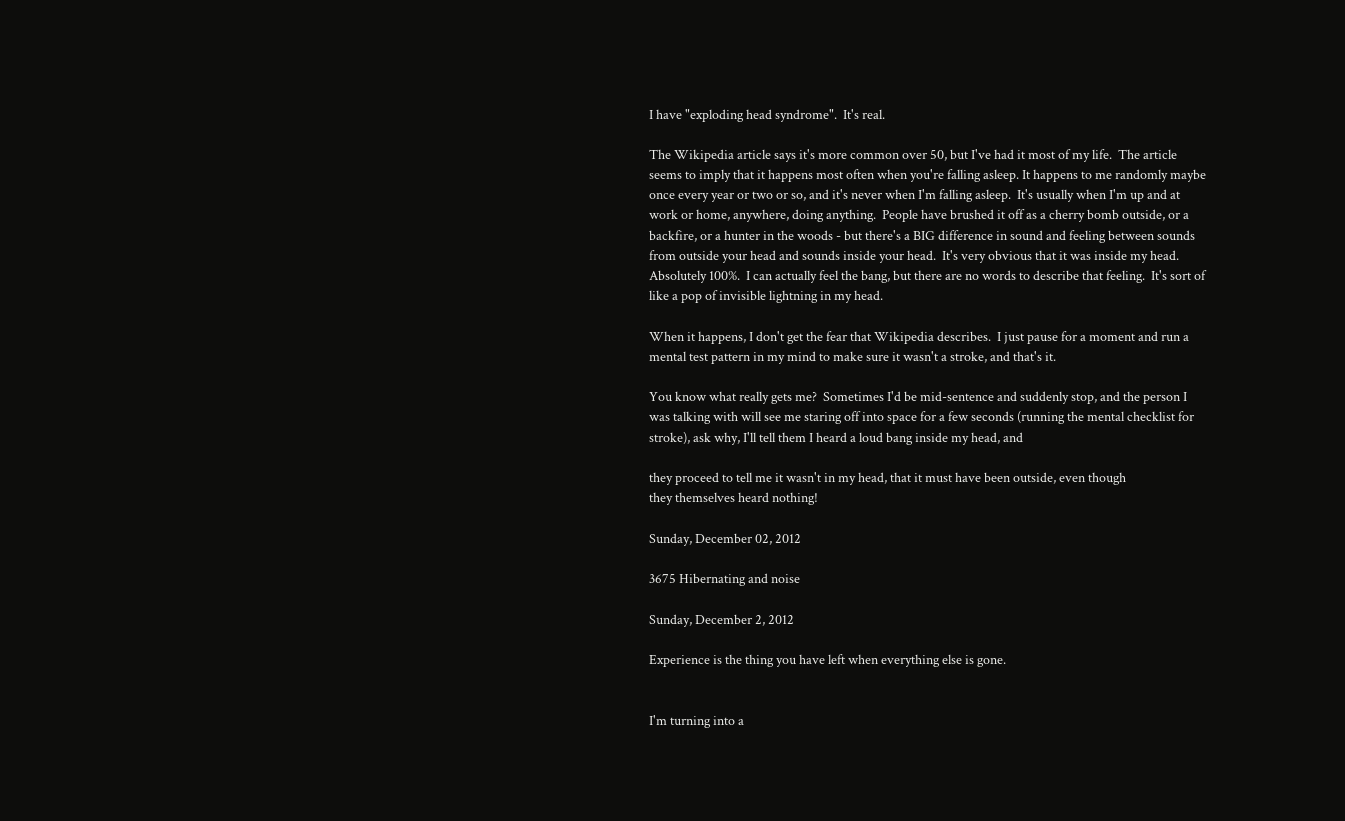I have "exploding head syndrome".  It's real.

The Wikipedia article says it's more common over 50, but I've had it most of my life.  The article seems to imply that it happens most often when you're falling asleep. It happens to me randomly maybe once every year or two or so, and it's never when I'm falling asleep.  It's usually when I'm up and at work or home, anywhere, doing anything.  People have brushed it off as a cherry bomb outside, or a backfire, or a hunter in the woods - but there's a BIG difference in sound and feeling between sounds from outside your head and sounds inside your head.  It's very obvious that it was inside my head.  Absolutely 100%.  I can actually feel the bang, but there are no words to describe that feeling.  It's sort of like a pop of invisible lightning in my head.

When it happens, I don't get the fear that Wikipedia describes.  I just pause for a moment and run a mental test pattern in my mind to make sure it wasn't a stroke, and that's it.

You know what really gets me?  Sometimes I'd be mid-sentence and suddenly stop, and the person I was talking with will see me staring off into space for a few seconds (running the mental checklist for stroke), ask why, I'll tell them I heard a loud bang inside my head, and

they proceed to tell me it wasn't in my head, that it must have been outside, even though
they themselves heard nothing!

Sunday, December 02, 2012

3675 Hibernating and noise

Sunday, December 2, 2012

Experience is the thing you have left when everything else is gone.


I'm turning into a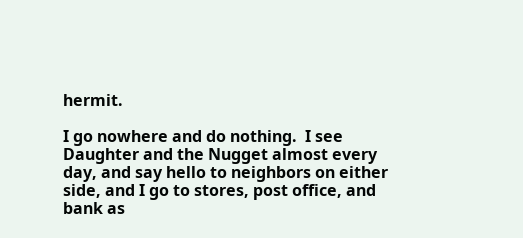hermit.

I go nowhere and do nothing.  I see Daughter and the Nugget almost every day, and say hello to neighbors on either side, and I go to stores, post office, and bank as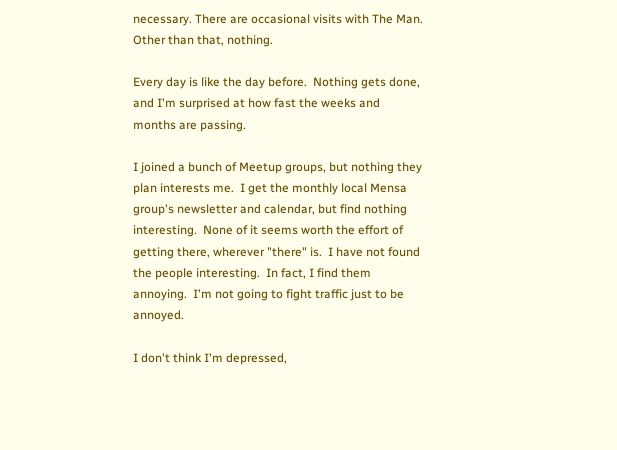necessary. There are occasional visits with The Man.  Other than that, nothing.

Every day is like the day before.  Nothing gets done, and I'm surprised at how fast the weeks and months are passing.

I joined a bunch of Meetup groups, but nothing they plan interests me.  I get the monthly local Mensa group's newsletter and calendar, but find nothing interesting.  None of it seems worth the effort of getting there, wherever "there" is.  I have not found the people interesting.  In fact, I find them annoying.  I'm not going to fight traffic just to be annoyed.

I don't think I'm depressed,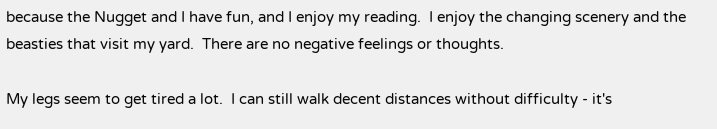because the Nugget and I have fun, and I enjoy my reading.  I enjoy the changing scenery and the beasties that visit my yard.  There are no negative feelings or thoughts.

My legs seem to get tired a lot.  I can still walk decent distances without difficulty - it's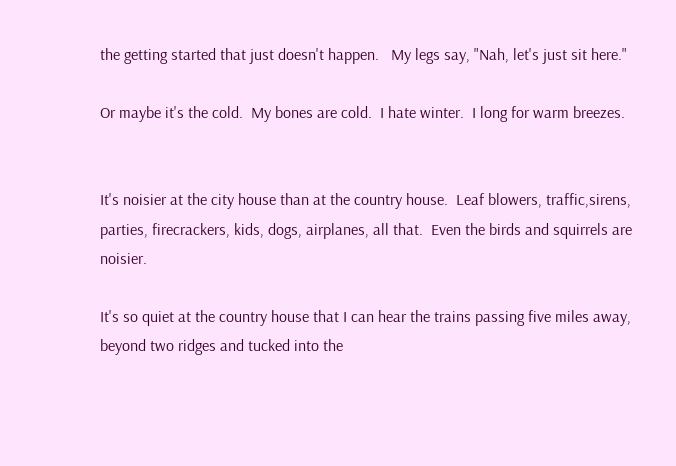the getting started that just doesn't happen.   My legs say, "Nah, let's just sit here."

Or maybe it's the cold.  My bones are cold.  I hate winter.  I long for warm breezes.


It's noisier at the city house than at the country house.  Leaf blowers, traffic,sirens, parties, firecrackers, kids, dogs, airplanes, all that.  Even the birds and squirrels are noisier.

It's so quiet at the country house that I can hear the trains passing five miles away, beyond two ridges and tucked into the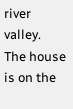river valley.  The house is on the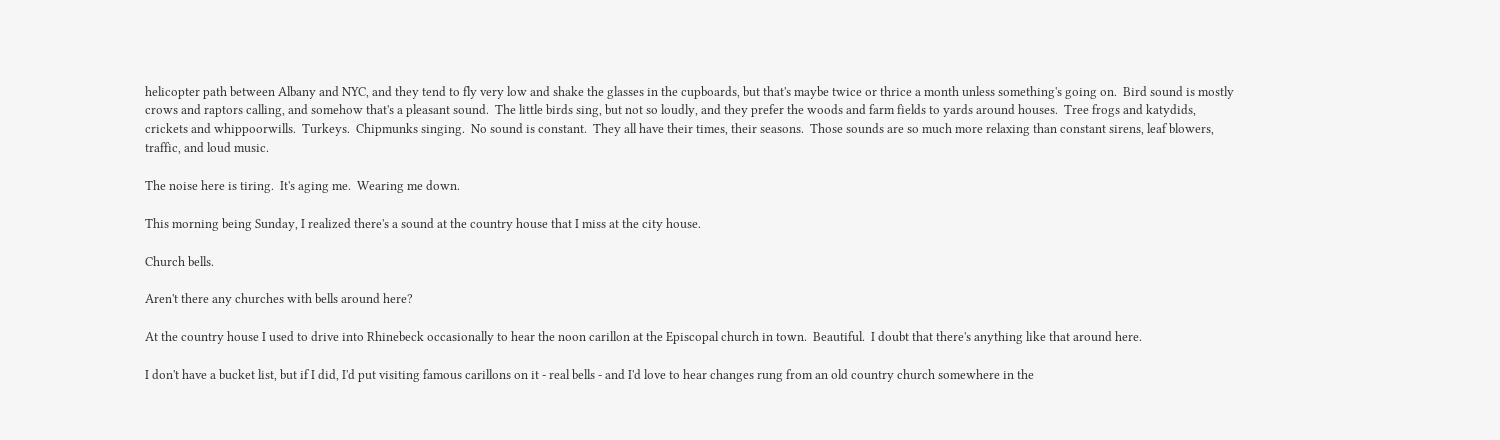helicopter path between Albany and NYC, and they tend to fly very low and shake the glasses in the cupboards, but that's maybe twice or thrice a month unless something's going on.  Bird sound is mostly crows and raptors calling, and somehow that's a pleasant sound.  The little birds sing, but not so loudly, and they prefer the woods and farm fields to yards around houses.  Tree frogs and katydids, crickets and whippoorwills.  Turkeys.  Chipmunks singing.  No sound is constant.  They all have their times, their seasons.  Those sounds are so much more relaxing than constant sirens, leaf blowers, traffic, and loud music.

The noise here is tiring.  It's aging me.  Wearing me down.

This morning being Sunday, I realized there's a sound at the country house that I miss at the city house.

Church bells.

Aren't there any churches with bells around here?

At the country house I used to drive into Rhinebeck occasionally to hear the noon carillon at the Episcopal church in town.  Beautiful.  I doubt that there's anything like that around here.

I don't have a bucket list, but if I did, I'd put visiting famous carillons on it - real bells - and I'd love to hear changes rung from an old country church somewhere in the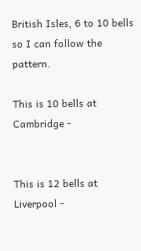British Isles, 6 to 10 bells so I can follow the pattern.

This is 10 bells at Cambridge -


This is 12 bells at Liverpool -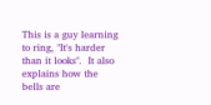This is a guy learning to ring, "It's harder than it looks".  It also explains how the bells are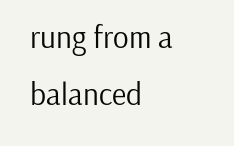rung from a balanced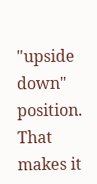"upside down" position. That makes it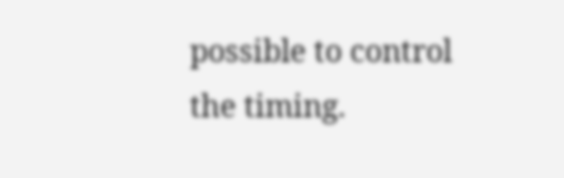possible to control the timing.